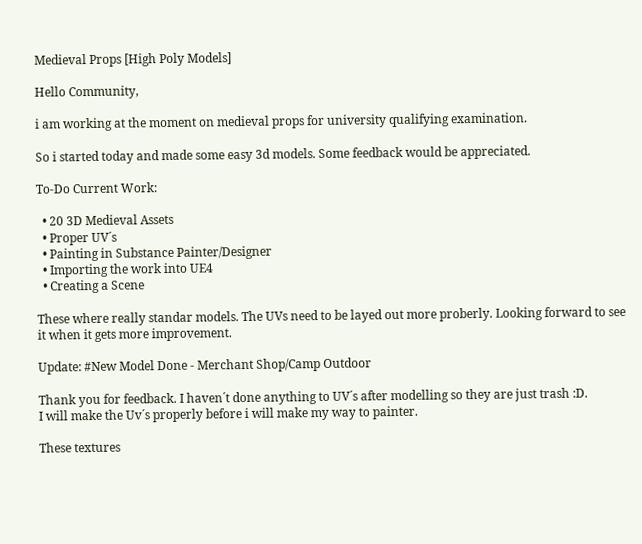Medieval Props [High Poly Models]

Hello Community,

i am working at the moment on medieval props for university qualifying examination.

So i started today and made some easy 3d models. Some feedback would be appreciated.

To-Do Current Work:

  • 20 3D Medieval Assets
  • Proper UV´s
  • Painting in Substance Painter/Designer
  • Importing the work into UE4
  • Creating a Scene

These where really standar models. The UVs need to be layed out more proberly. Looking forward to see it when it gets more improvement.

Update: #New Model Done - Merchant Shop/Camp Outdoor

Thank you for feedback. I haven´t done anything to UV´s after modelling so they are just trash :D.
I will make the Uv´s properly before i will make my way to painter.

These textures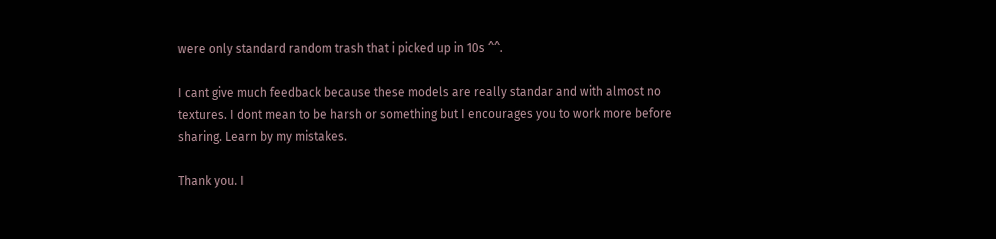were only standard random trash that i picked up in 10s ^^.

I cant give much feedback because these models are really standar and with almost no textures. I dont mean to be harsh or something but I encourages you to work more before sharing. Learn by my mistakes.

Thank you. I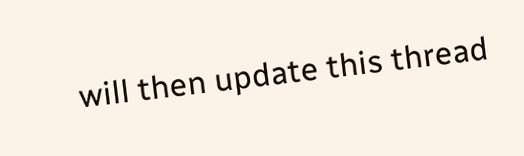will then update this thread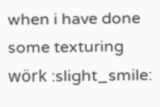when i have done some texturing wörk :slight_smile: